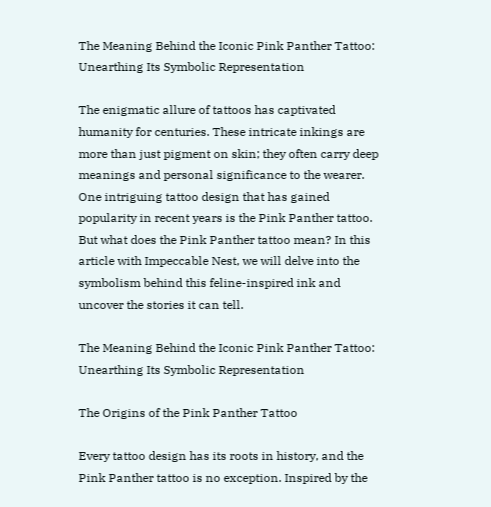The Meaning Behind the Iconic Pink Panther Tattoo: Unearthing Its Symbolic Representation

The enigmatic allure of tattoos has captivated humanity for centuries. These intricate inkings are more than just pigment on skin; they often carry deep meanings and personal significance to the wearer. One intriguing tattoo design that has gained popularity in recent years is the Pink Panther tattoo. But what does the Pink Panther tattoo mean? In this article with Impeccable Nest, we will delve into the symbolism behind this feline-inspired ink and uncover the stories it can tell.

The Meaning Behind the Iconic Pink Panther Tattoo: Unearthing Its Symbolic Representation

The Origins of the Pink Panther Tattoo

Every tattoo design has its roots in history, and the Pink Panther tattoo is no exception. Inspired by the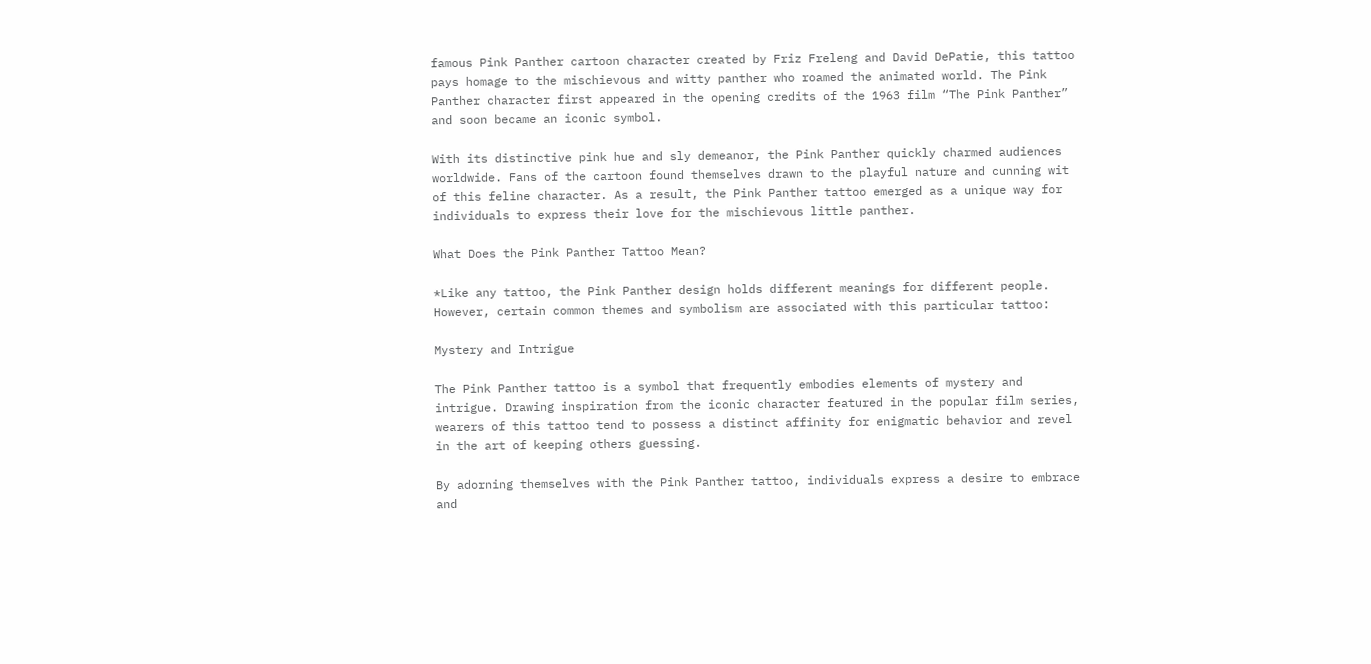famous Pink Panther cartoon character created by Friz Freleng and David DePatie, this tattoo pays homage to the mischievous and witty panther who roamed the animated world. The Pink Panther character first appeared in the opening credits of the 1963 film “The Pink Panther” and soon became an iconic symbol.

With its distinctive pink hue and sly demeanor, the Pink Panther quickly charmed audiences worldwide. Fans of the cartoon found themselves drawn to the playful nature and cunning wit of this feline character. As a result, the Pink Panther tattoo emerged as a unique way for individuals to express their love for the mischievous little panther.

What Does the Pink Panther Tattoo Mean?

*Like any tattoo, the Pink Panther design holds different meanings for different people. However, certain common themes and symbolism are associated with this particular tattoo:

Mystery and Intrigue

The Pink Panther tattoo is a symbol that frequently embodies elements of mystery and intrigue. Drawing inspiration from the iconic character featured in the popular film series, wearers of this tattoo tend to possess a distinct affinity for enigmatic behavior and revel in the art of keeping others guessing.

By adorning themselves with the Pink Panther tattoo, individuals express a desire to embrace and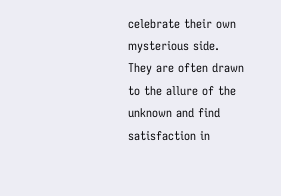celebrate their own mysterious side. They are often drawn to the allure of the unknown and find satisfaction in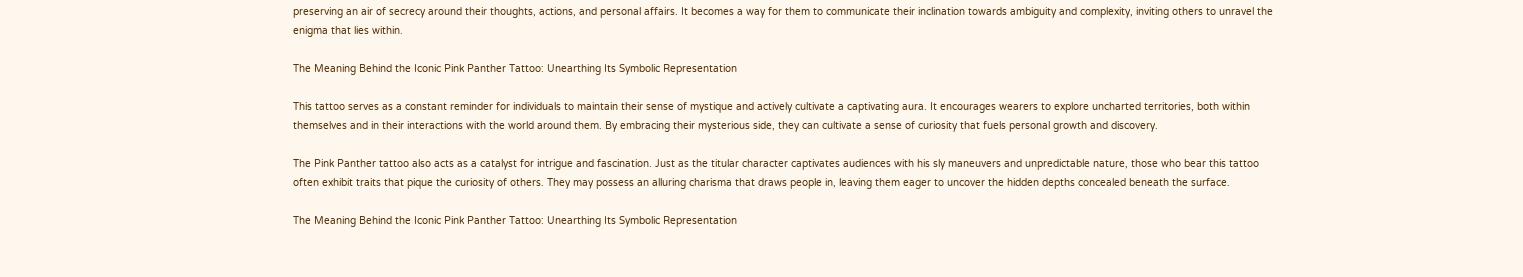preserving an air of secrecy around their thoughts, actions, and personal affairs. It becomes a way for them to communicate their inclination towards ambiguity and complexity, inviting others to unravel the enigma that lies within.

The Meaning Behind the Iconic Pink Panther Tattoo: Unearthing Its Symbolic Representation

This tattoo serves as a constant reminder for individuals to maintain their sense of mystique and actively cultivate a captivating aura. It encourages wearers to explore uncharted territories, both within themselves and in their interactions with the world around them. By embracing their mysterious side, they can cultivate a sense of curiosity that fuels personal growth and discovery.

The Pink Panther tattoo also acts as a catalyst for intrigue and fascination. Just as the titular character captivates audiences with his sly maneuvers and unpredictable nature, those who bear this tattoo often exhibit traits that pique the curiosity of others. They may possess an alluring charisma that draws people in, leaving them eager to uncover the hidden depths concealed beneath the surface.

The Meaning Behind the Iconic Pink Panther Tattoo: Unearthing Its Symbolic Representation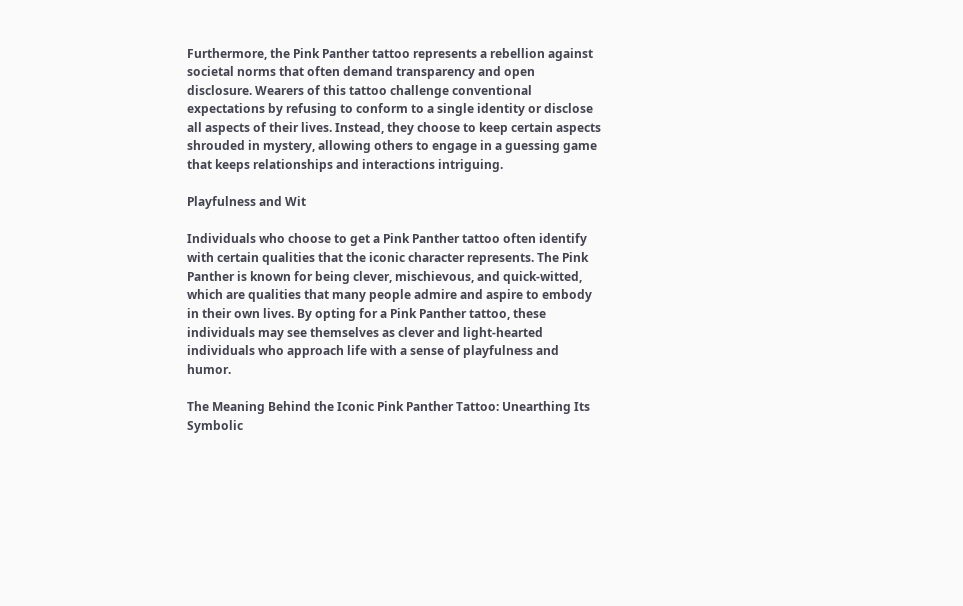Furthermore, the Pink Panther tattoo represents a rebellion against societal norms that often demand transparency and open disclosure. Wearers of this tattoo challenge conventional expectations by refusing to conform to a single identity or disclose all aspects of their lives. Instead, they choose to keep certain aspects shrouded in mystery, allowing others to engage in a guessing game that keeps relationships and interactions intriguing.

Playfulness and Wit

Individuals who choose to get a Pink Panther tattoo often identify with certain qualities that the iconic character represents. The Pink Panther is known for being clever, mischievous, and quick-witted, which are qualities that many people admire and aspire to embody in their own lives. By opting for a Pink Panther tattoo, these individuals may see themselves as clever and light-hearted individuals who approach life with a sense of playfulness and humor.

The Meaning Behind the Iconic Pink Panther Tattoo: Unearthing Its Symbolic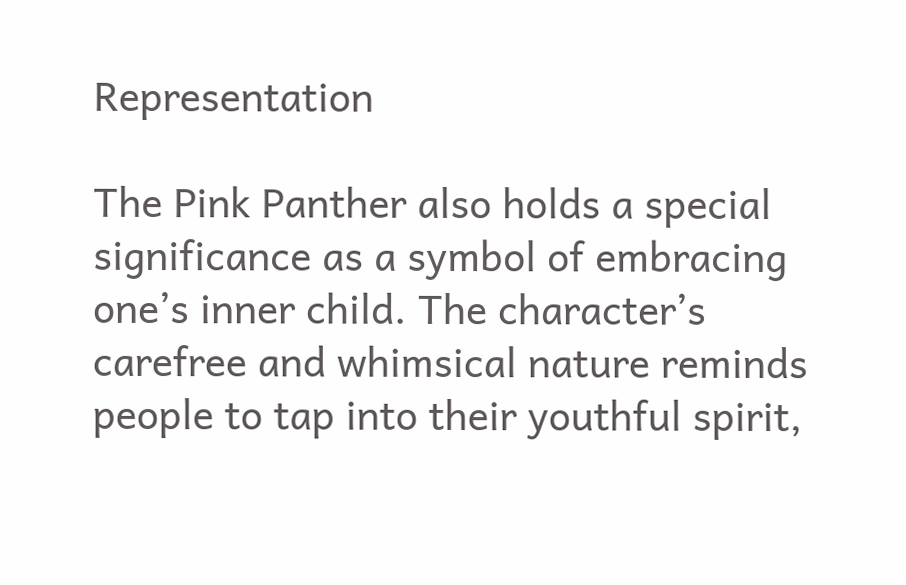Representation

The Pink Panther also holds a special significance as a symbol of embracing one’s inner child. The character’s carefree and whimsical nature reminds people to tap into their youthful spirit,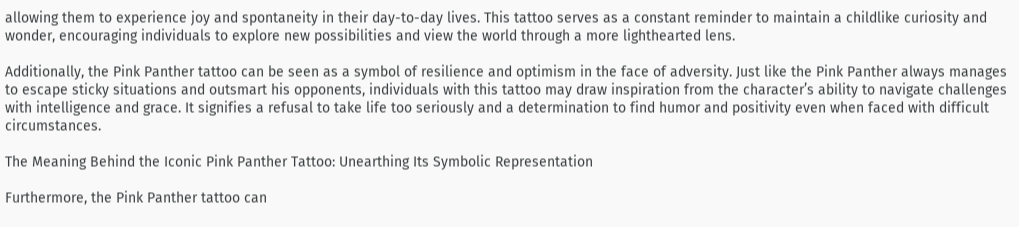allowing them to experience joy and spontaneity in their day-to-day lives. This tattoo serves as a constant reminder to maintain a childlike curiosity and wonder, encouraging individuals to explore new possibilities and view the world through a more lighthearted lens.

Additionally, the Pink Panther tattoo can be seen as a symbol of resilience and optimism in the face of adversity. Just like the Pink Panther always manages to escape sticky situations and outsmart his opponents, individuals with this tattoo may draw inspiration from the character’s ability to navigate challenges with intelligence and grace. It signifies a refusal to take life too seriously and a determination to find humor and positivity even when faced with difficult circumstances.

The Meaning Behind the Iconic Pink Panther Tattoo: Unearthing Its Symbolic Representation

Furthermore, the Pink Panther tattoo can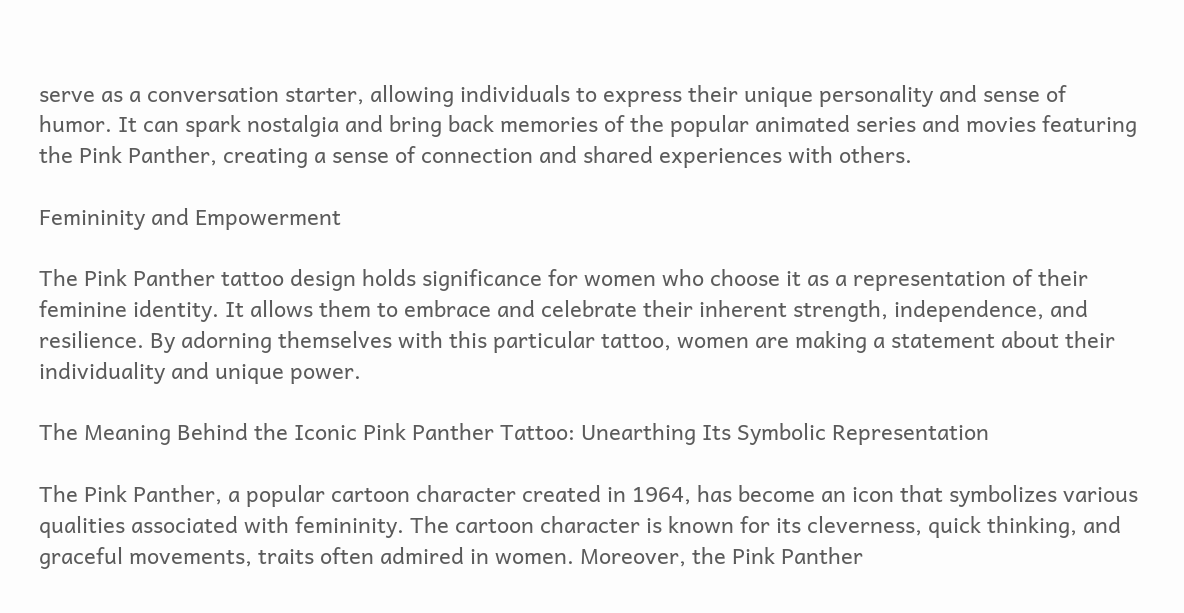serve as a conversation starter, allowing individuals to express their unique personality and sense of humor. It can spark nostalgia and bring back memories of the popular animated series and movies featuring the Pink Panther, creating a sense of connection and shared experiences with others.

Femininity and Empowerment

The Pink Panther tattoo design holds significance for women who choose it as a representation of their feminine identity. It allows them to embrace and celebrate their inherent strength, independence, and resilience. By adorning themselves with this particular tattoo, women are making a statement about their individuality and unique power.

The Meaning Behind the Iconic Pink Panther Tattoo: Unearthing Its Symbolic Representation

The Pink Panther, a popular cartoon character created in 1964, has become an icon that symbolizes various qualities associated with femininity. The cartoon character is known for its cleverness, quick thinking, and graceful movements, traits often admired in women. Moreover, the Pink Panther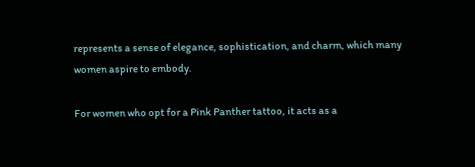represents a sense of elegance, sophistication, and charm, which many women aspire to embody.

For women who opt for a Pink Panther tattoo, it acts as a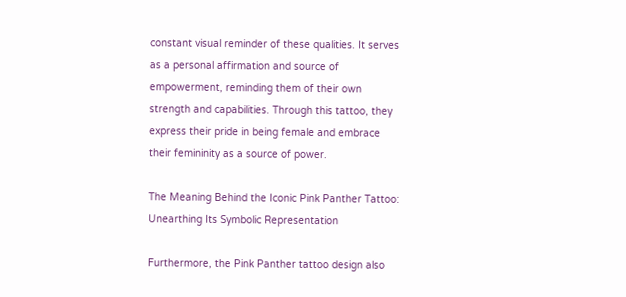constant visual reminder of these qualities. It serves as a personal affirmation and source of empowerment, reminding them of their own strength and capabilities. Through this tattoo, they express their pride in being female and embrace their femininity as a source of power.

The Meaning Behind the Iconic Pink Panther Tattoo: Unearthing Its Symbolic Representation

Furthermore, the Pink Panther tattoo design also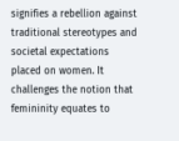signifies a rebellion against traditional stereotypes and societal expectations placed on women. It challenges the notion that femininity equates to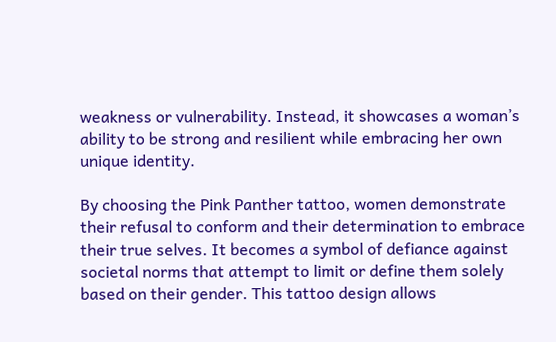weakness or vulnerability. Instead, it showcases a woman’s ability to be strong and resilient while embracing her own unique identity.

By choosing the Pink Panther tattoo, women demonstrate their refusal to conform and their determination to embrace their true selves. It becomes a symbol of defiance against societal norms that attempt to limit or define them solely based on their gender. This tattoo design allows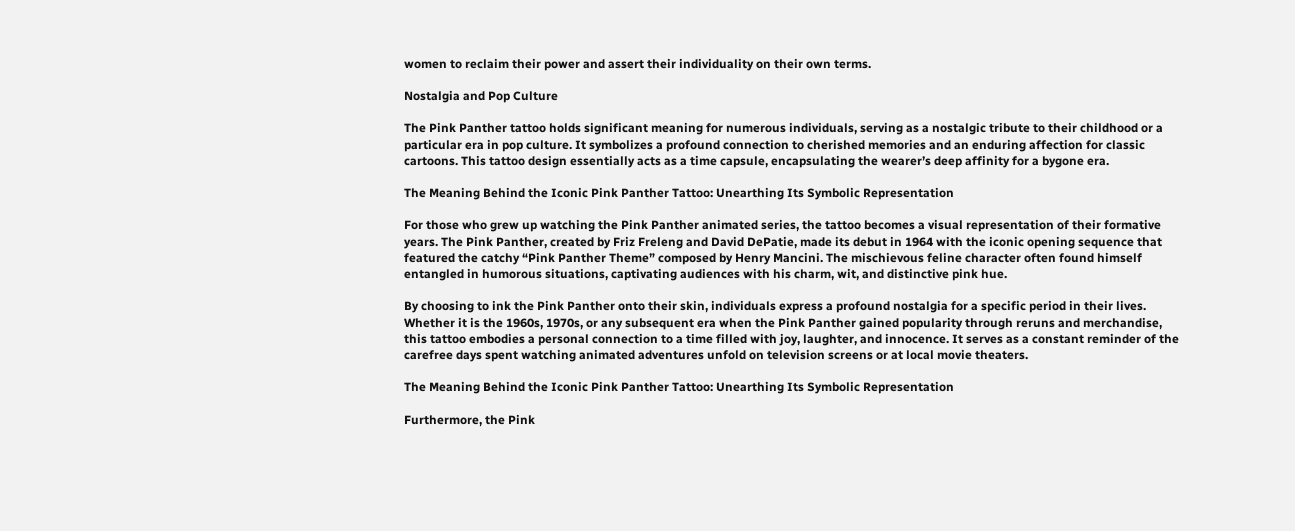women to reclaim their power and assert their individuality on their own terms.

Nostalgia and Pop Culture

The Pink Panther tattoo holds significant meaning for numerous individuals, serving as a nostalgic tribute to their childhood or a particular era in pop culture. It symbolizes a profound connection to cherished memories and an enduring affection for classic cartoons. This tattoo design essentially acts as a time capsule, encapsulating the wearer’s deep affinity for a bygone era.

The Meaning Behind the Iconic Pink Panther Tattoo: Unearthing Its Symbolic Representation

For those who grew up watching the Pink Panther animated series, the tattoo becomes a visual representation of their formative years. The Pink Panther, created by Friz Freleng and David DePatie, made its debut in 1964 with the iconic opening sequence that featured the catchy “Pink Panther Theme” composed by Henry Mancini. The mischievous feline character often found himself entangled in humorous situations, captivating audiences with his charm, wit, and distinctive pink hue.

By choosing to ink the Pink Panther onto their skin, individuals express a profound nostalgia for a specific period in their lives. Whether it is the 1960s, 1970s, or any subsequent era when the Pink Panther gained popularity through reruns and merchandise, this tattoo embodies a personal connection to a time filled with joy, laughter, and innocence. It serves as a constant reminder of the carefree days spent watching animated adventures unfold on television screens or at local movie theaters.

The Meaning Behind the Iconic Pink Panther Tattoo: Unearthing Its Symbolic Representation

Furthermore, the Pink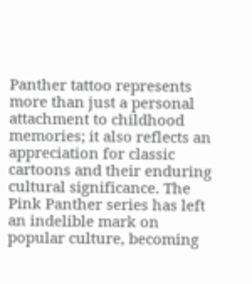Panther tattoo represents more than just a personal attachment to childhood memories; it also reflects an appreciation for classic cartoons and their enduring cultural significance. The Pink Panther series has left an indelible mark on popular culture, becoming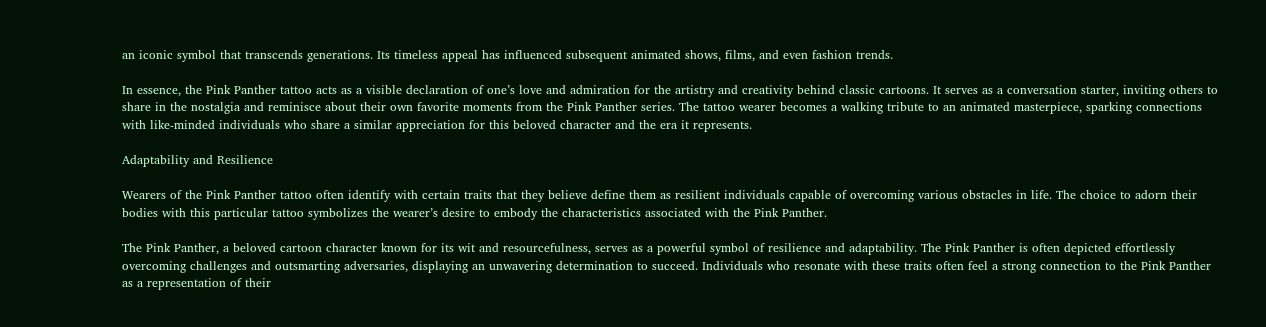an iconic symbol that transcends generations. Its timeless appeal has influenced subsequent animated shows, films, and even fashion trends.

In essence, the Pink Panther tattoo acts as a visible declaration of one’s love and admiration for the artistry and creativity behind classic cartoons. It serves as a conversation starter, inviting others to share in the nostalgia and reminisce about their own favorite moments from the Pink Panther series. The tattoo wearer becomes a walking tribute to an animated masterpiece, sparking connections with like-minded individuals who share a similar appreciation for this beloved character and the era it represents.

Adaptability and Resilience

Wearers of the Pink Panther tattoo often identify with certain traits that they believe define them as resilient individuals capable of overcoming various obstacles in life. The choice to adorn their bodies with this particular tattoo symbolizes the wearer’s desire to embody the characteristics associated with the Pink Panther.

The Pink Panther, a beloved cartoon character known for its wit and resourcefulness, serves as a powerful symbol of resilience and adaptability. The Pink Panther is often depicted effortlessly overcoming challenges and outsmarting adversaries, displaying an unwavering determination to succeed. Individuals who resonate with these traits often feel a strong connection to the Pink Panther as a representation of their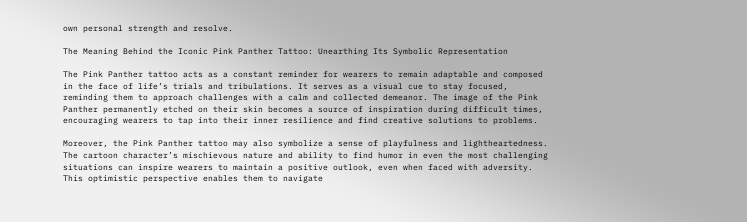own personal strength and resolve.

The Meaning Behind the Iconic Pink Panther Tattoo: Unearthing Its Symbolic Representation

The Pink Panther tattoo acts as a constant reminder for wearers to remain adaptable and composed in the face of life’s trials and tribulations. It serves as a visual cue to stay focused, reminding them to approach challenges with a calm and collected demeanor. The image of the Pink Panther permanently etched on their skin becomes a source of inspiration during difficult times, encouraging wearers to tap into their inner resilience and find creative solutions to problems.

Moreover, the Pink Panther tattoo may also symbolize a sense of playfulness and lightheartedness. The cartoon character’s mischievous nature and ability to find humor in even the most challenging situations can inspire wearers to maintain a positive outlook, even when faced with adversity. This optimistic perspective enables them to navigate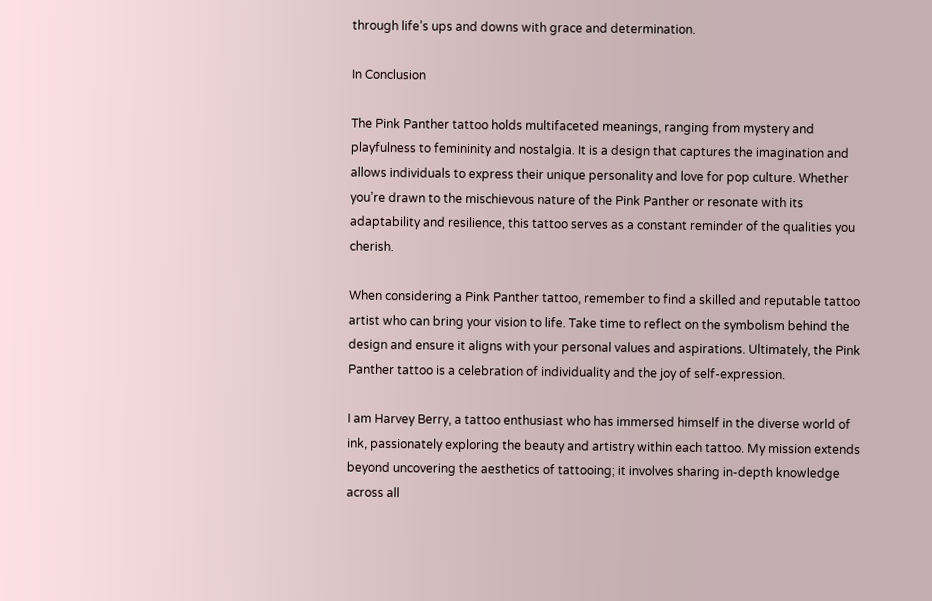through life’s ups and downs with grace and determination.

In Conclusion

The Pink Panther tattoo holds multifaceted meanings, ranging from mystery and playfulness to femininity and nostalgia. It is a design that captures the imagination and allows individuals to express their unique personality and love for pop culture. Whether you’re drawn to the mischievous nature of the Pink Panther or resonate with its adaptability and resilience, this tattoo serves as a constant reminder of the qualities you cherish.

When considering a Pink Panther tattoo, remember to find a skilled and reputable tattoo artist who can bring your vision to life. Take time to reflect on the symbolism behind the design and ensure it aligns with your personal values and aspirations. Ultimately, the Pink Panther tattoo is a celebration of individuality and the joy of self-expression.

I am Harvey Berry, a tattoo enthusiast who has immersed himself in the diverse world of ink, passionately exploring the beauty and artistry within each tattoo. My mission extends beyond uncovering the aesthetics of tattooing; it involves sharing in-depth knowledge across all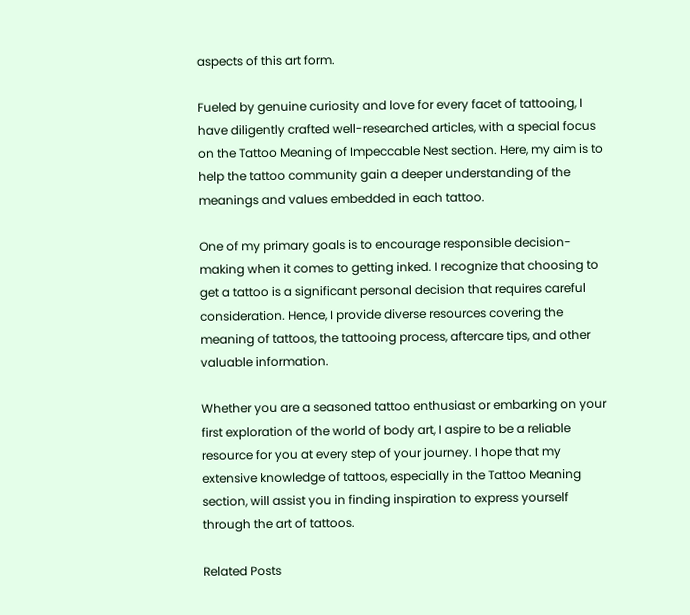aspects of this art form.

Fueled by genuine curiosity and love for every facet of tattooing, I have diligently crafted well-researched articles, with a special focus on the Tattoo Meaning of Impeccable Nest section. Here, my aim is to help the tattoo community gain a deeper understanding of the meanings and values embedded in each tattoo.

One of my primary goals is to encourage responsible decision-making when it comes to getting inked. I recognize that choosing to get a tattoo is a significant personal decision that requires careful consideration. Hence, I provide diverse resources covering the meaning of tattoos, the tattooing process, aftercare tips, and other valuable information.

Whether you are a seasoned tattoo enthusiast or embarking on your first exploration of the world of body art, I aspire to be a reliable resource for you at every step of your journey. I hope that my extensive knowledge of tattoos, especially in the Tattoo Meaning section, will assist you in finding inspiration to express yourself through the art of tattoos.

Related Posts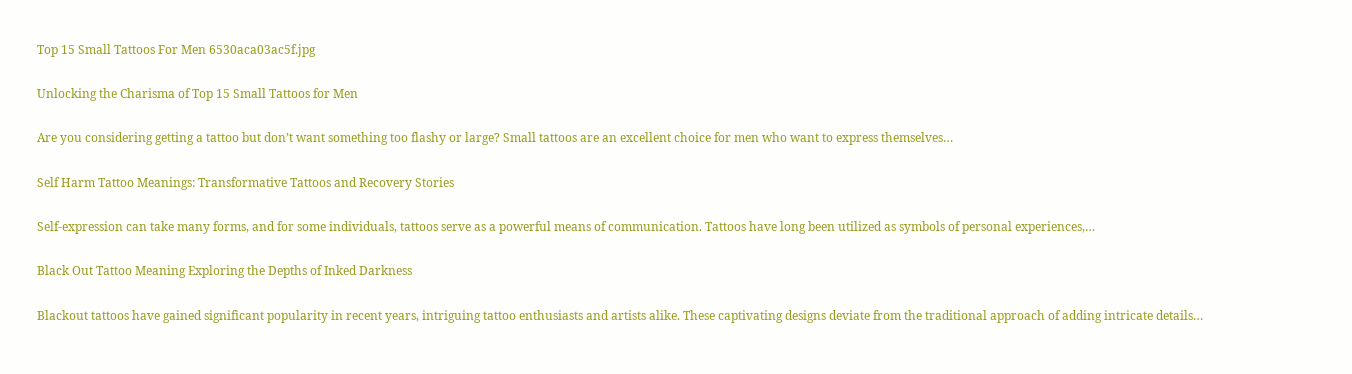Top 15 Small Tattoos For Men 6530aca03ac5f.jpg

Unlocking the Charisma of Top 15 Small Tattoos for Men

Are you considering getting a tattoo but don’t want something too flashy or large? Small tattoos are an excellent choice for men who want to express themselves…

Self Harm Tattoo Meanings: Transformative Tattoos and Recovery Stories

Self-expression can take many forms, and for some individuals, tattoos serve as a powerful means of communication. Tattoos have long been utilized as symbols of personal experiences,…

Black Out Tattoo Meaning Exploring the Depths of Inked Darkness

Blackout tattoos have gained significant popularity in recent years, intriguing tattoo enthusiasts and artists alike. These captivating designs deviate from the traditional approach of adding intricate details…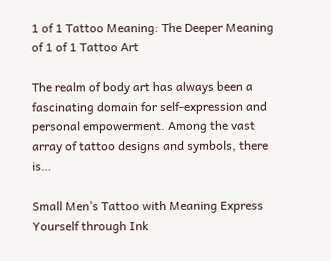1 of 1 Tattoo Meaning: The Deeper Meaning of 1 of 1 Tattoo Art

The realm of body art has always been a fascinating domain for self-expression and personal empowerment. Among the vast array of tattoo designs and symbols, there is…

Small Men’s Tattoo with Meaning Express Yourself through Ink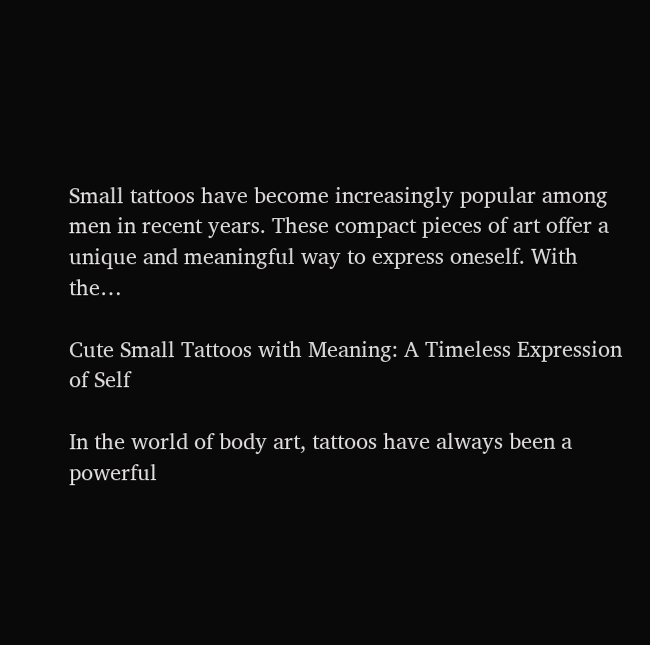Small tattoos have become increasingly popular among men in recent years. These compact pieces of art offer a unique and meaningful way to express oneself. With the…

Cute Small Tattoos with Meaning: A Timeless Expression of Self

In the world of body art, tattoos have always been a powerful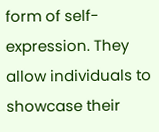form of self-expression. They allow individuals to showcase their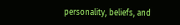personality, beliefs, and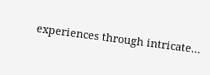experiences through intricate…